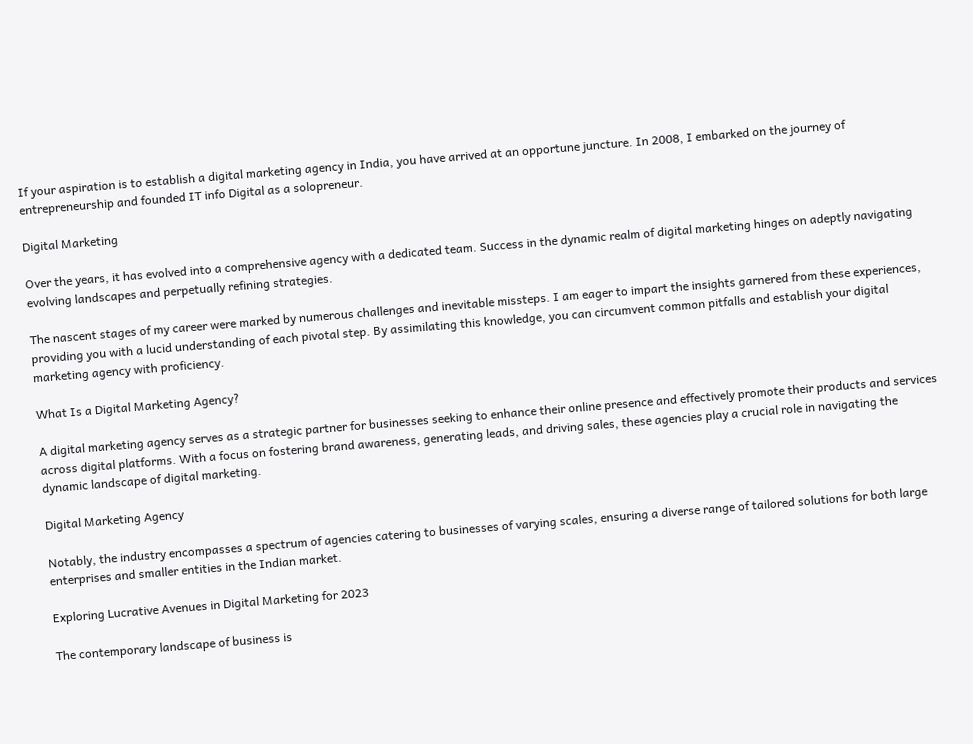If your aspiration is to establish a digital marketing agency in India, you have arrived at an opportune juncture. In 2008, I embarked on the journey of entrepreneurship and founded IT info Digital as a solopreneur.

Digital Marketing

Over the years, it has evolved into a comprehensive agency with a dedicated team. Success in the dynamic realm of digital marketing hinges on adeptly navigating evolving landscapes and perpetually refining strategies.

The nascent stages of my career were marked by numerous challenges and inevitable missteps. I am eager to impart the insights garnered from these experiences, providing you with a lucid understanding of each pivotal step. By assimilating this knowledge, you can circumvent common pitfalls and establish your digital marketing agency with proficiency.

What Is a Digital Marketing Agency?

A digital marketing agency serves as a strategic partner for businesses seeking to enhance their online presence and effectively promote their products and services across digital platforms. With a focus on fostering brand awareness, generating leads, and driving sales, these agencies play a crucial role in navigating the dynamic landscape of digital marketing.

Digital Marketing Agency

Notably, the industry encompasses a spectrum of agencies catering to businesses of varying scales, ensuring a diverse range of tailored solutions for both large enterprises and smaller entities in the Indian market.

Exploring Lucrative Avenues in Digital Marketing for 2023

The contemporary landscape of business is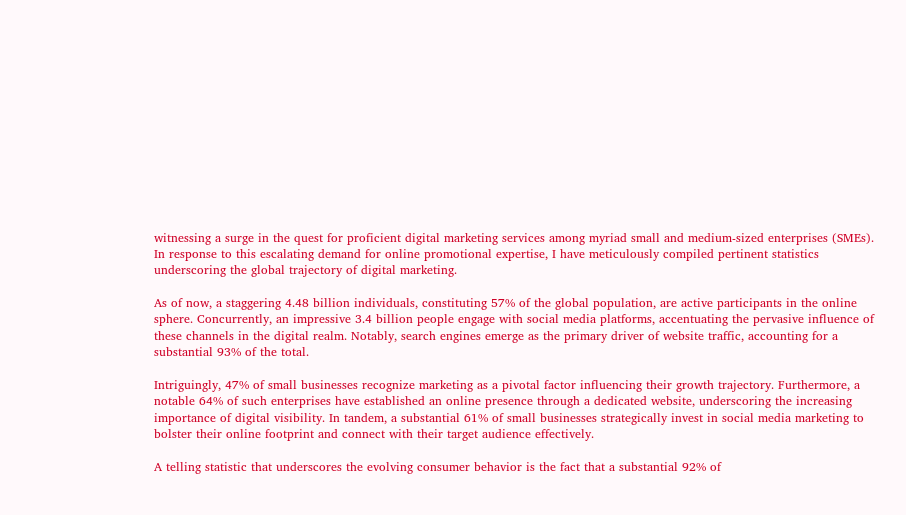witnessing a surge in the quest for proficient digital marketing services among myriad small and medium-sized enterprises (SMEs). In response to this escalating demand for online promotional expertise, I have meticulously compiled pertinent statistics underscoring the global trajectory of digital marketing.

As of now, a staggering 4.48 billion individuals, constituting 57% of the global population, are active participants in the online sphere. Concurrently, an impressive 3.4 billion people engage with social media platforms, accentuating the pervasive influence of these channels in the digital realm. Notably, search engines emerge as the primary driver of website traffic, accounting for a substantial 93% of the total.

Intriguingly, 47% of small businesses recognize marketing as a pivotal factor influencing their growth trajectory. Furthermore, a notable 64% of such enterprises have established an online presence through a dedicated website, underscoring the increasing importance of digital visibility. In tandem, a substantial 61% of small businesses strategically invest in social media marketing to bolster their online footprint and connect with their target audience effectively.

A telling statistic that underscores the evolving consumer behavior is the fact that a substantial 92% of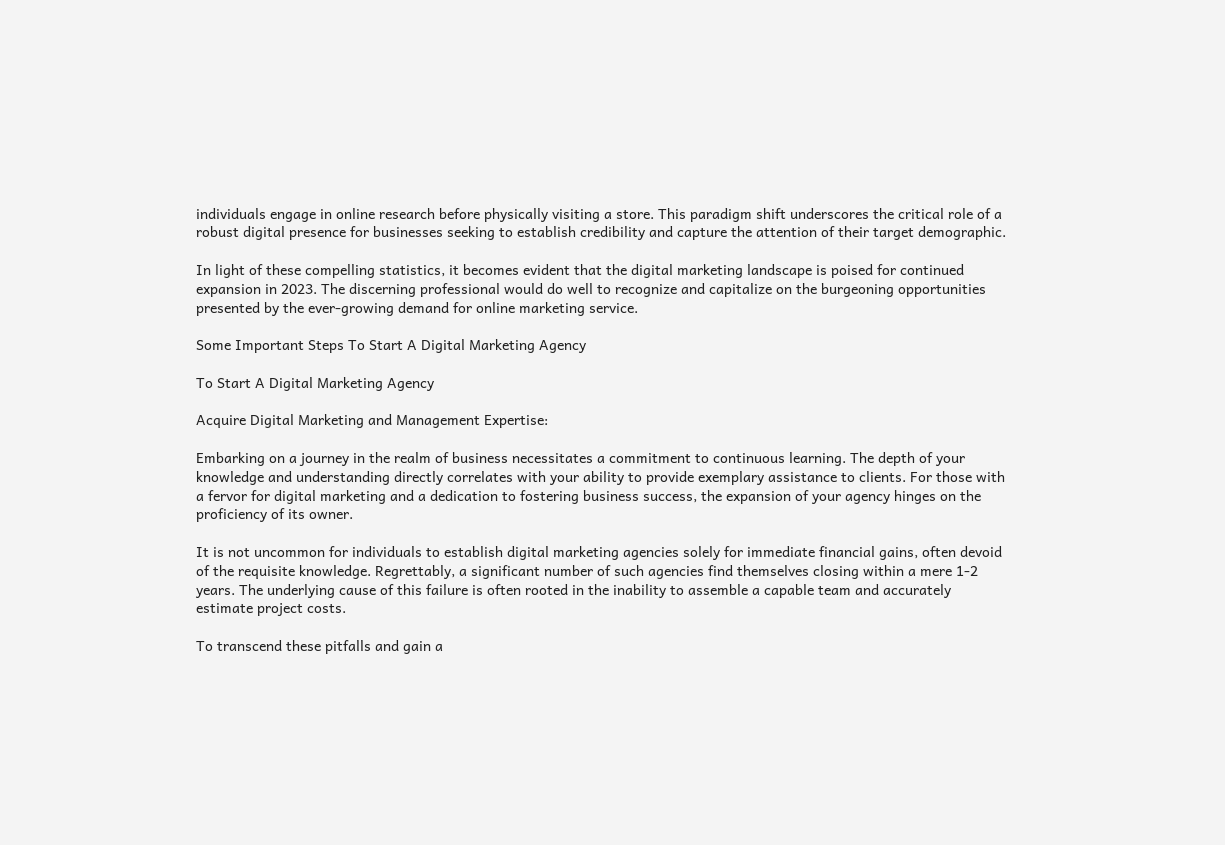individuals engage in online research before physically visiting a store. This paradigm shift underscores the critical role of a robust digital presence for businesses seeking to establish credibility and capture the attention of their target demographic.

In light of these compelling statistics, it becomes evident that the digital marketing landscape is poised for continued expansion in 2023. The discerning professional would do well to recognize and capitalize on the burgeoning opportunities presented by the ever-growing demand for online marketing service.

Some Important Steps To Start A Digital Marketing Agency

To Start A Digital Marketing Agency

Acquire Digital Marketing and Management Expertise:

Embarking on a journey in the realm of business necessitates a commitment to continuous learning. The depth of your knowledge and understanding directly correlates with your ability to provide exemplary assistance to clients. For those with a fervor for digital marketing and a dedication to fostering business success, the expansion of your agency hinges on the proficiency of its owner.

It is not uncommon for individuals to establish digital marketing agencies solely for immediate financial gains, often devoid of the requisite knowledge. Regrettably, a significant number of such agencies find themselves closing within a mere 1-2 years. The underlying cause of this failure is often rooted in the inability to assemble a capable team and accurately estimate project costs.

To transcend these pitfalls and gain a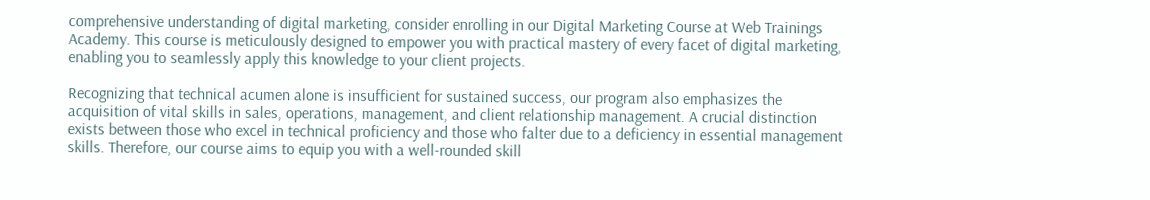comprehensive understanding of digital marketing, consider enrolling in our Digital Marketing Course at Web Trainings Academy. This course is meticulously designed to empower you with practical mastery of every facet of digital marketing, enabling you to seamlessly apply this knowledge to your client projects.

Recognizing that technical acumen alone is insufficient for sustained success, our program also emphasizes the acquisition of vital skills in sales, operations, management, and client relationship management. A crucial distinction exists between those who excel in technical proficiency and those who falter due to a deficiency in essential management skills. Therefore, our course aims to equip you with a well-rounded skill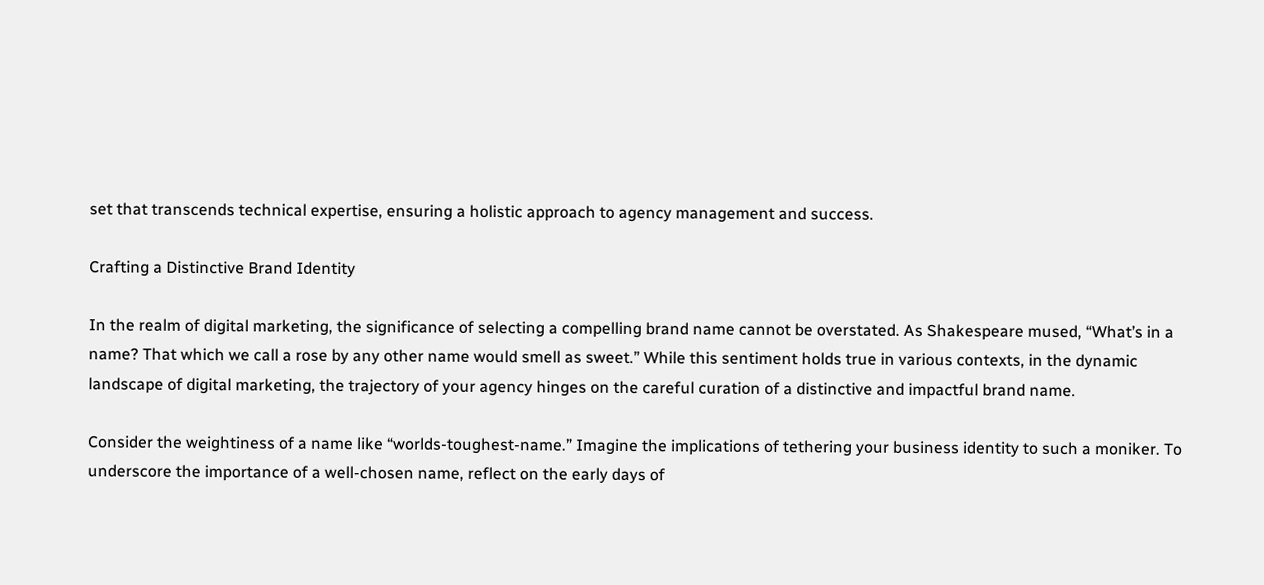set that transcends technical expertise, ensuring a holistic approach to agency management and success.

Crafting a Distinctive Brand Identity

In the realm of digital marketing, the significance of selecting a compelling brand name cannot be overstated. As Shakespeare mused, “What’s in a name? That which we call a rose by any other name would smell as sweet.” While this sentiment holds true in various contexts, in the dynamic landscape of digital marketing, the trajectory of your agency hinges on the careful curation of a distinctive and impactful brand name.

Consider the weightiness of a name like “worlds-toughest-name.” Imagine the implications of tethering your business identity to such a moniker. To underscore the importance of a well-chosen name, reflect on the early days of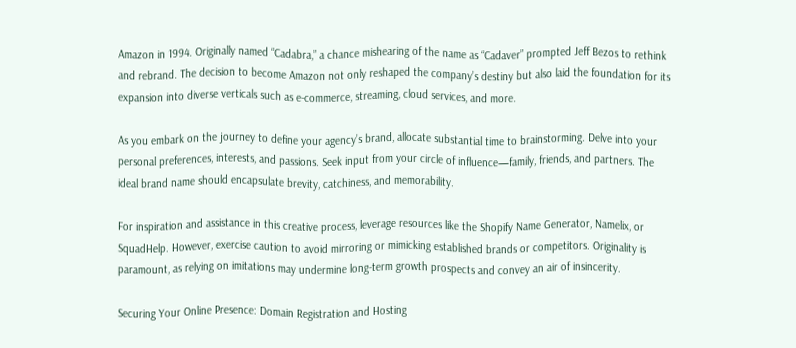Amazon in 1994. Originally named “Cadabra,” a chance mishearing of the name as “Cadaver” prompted Jeff Bezos to rethink and rebrand. The decision to become Amazon not only reshaped the company’s destiny but also laid the foundation for its expansion into diverse verticals such as e-commerce, streaming, cloud services, and more.

As you embark on the journey to define your agency’s brand, allocate substantial time to brainstorming. Delve into your personal preferences, interests, and passions. Seek input from your circle of influence—family, friends, and partners. The ideal brand name should encapsulate brevity, catchiness, and memorability.

For inspiration and assistance in this creative process, leverage resources like the Shopify Name Generator, Namelix, or SquadHelp. However, exercise caution to avoid mirroring or mimicking established brands or competitors. Originality is paramount, as relying on imitations may undermine long-term growth prospects and convey an air of insincerity.

Securing Your Online Presence: Domain Registration and Hosting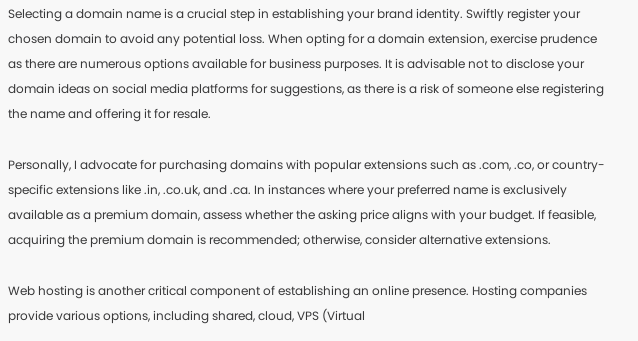Selecting a domain name is a crucial step in establishing your brand identity. Swiftly register your chosen domain to avoid any potential loss. When opting for a domain extension, exercise prudence as there are numerous options available for business purposes. It is advisable not to disclose your domain ideas on social media platforms for suggestions, as there is a risk of someone else registering the name and offering it for resale.

Personally, I advocate for purchasing domains with popular extensions such as .com, .co, or country-specific extensions like .in, .co.uk, and .ca. In instances where your preferred name is exclusively available as a premium domain, assess whether the asking price aligns with your budget. If feasible, acquiring the premium domain is recommended; otherwise, consider alternative extensions.

Web hosting is another critical component of establishing an online presence. Hosting companies provide various options, including shared, cloud, VPS (Virtual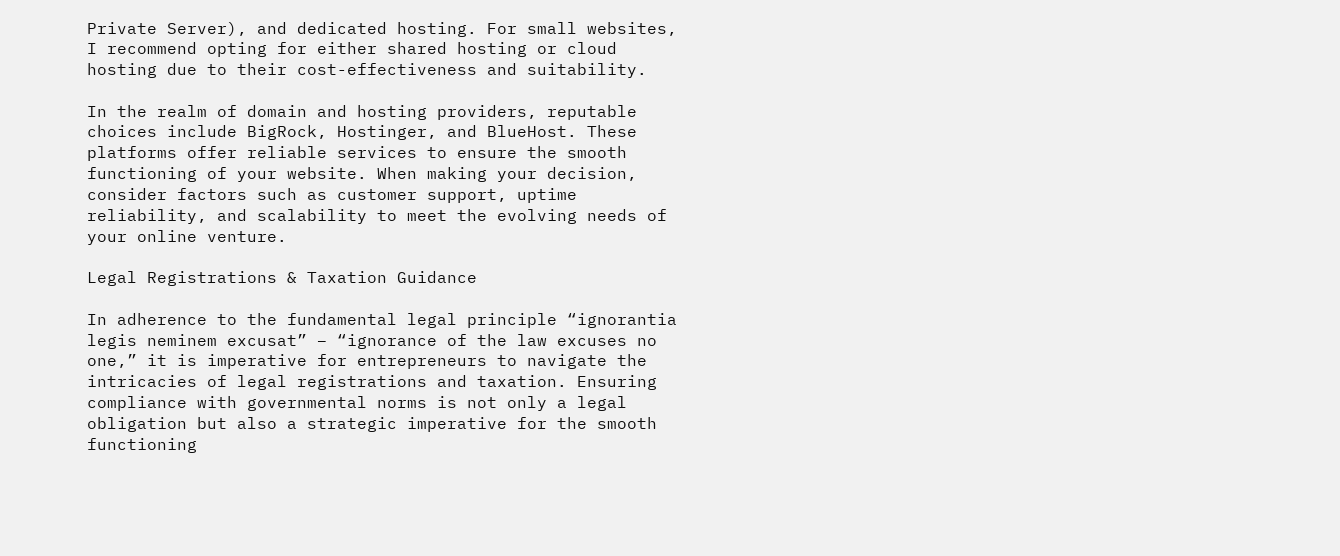Private Server), and dedicated hosting. For small websites, I recommend opting for either shared hosting or cloud hosting due to their cost-effectiveness and suitability.

In the realm of domain and hosting providers, reputable choices include BigRock, Hostinger, and BlueHost. These platforms offer reliable services to ensure the smooth functioning of your website. When making your decision, consider factors such as customer support, uptime reliability, and scalability to meet the evolving needs of your online venture.

Legal Registrations & Taxation Guidance

In adherence to the fundamental legal principle “ignorantia legis neminem excusat” – “ignorance of the law excuses no one,” it is imperative for entrepreneurs to navigate the intricacies of legal registrations and taxation. Ensuring compliance with governmental norms is not only a legal obligation but also a strategic imperative for the smooth functioning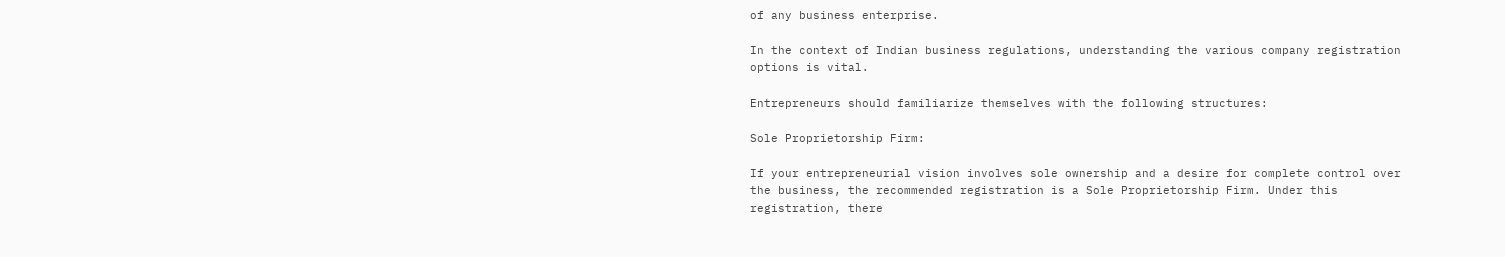of any business enterprise.

In the context of Indian business regulations, understanding the various company registration options is vital.

Entrepreneurs should familiarize themselves with the following structures:

Sole Proprietorship Firm:

If your entrepreneurial vision involves sole ownership and a desire for complete control over the business, the recommended registration is a Sole Proprietorship Firm. Under this registration, there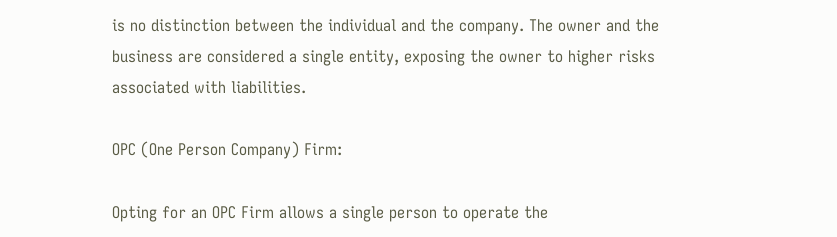is no distinction between the individual and the company. The owner and the business are considered a single entity, exposing the owner to higher risks associated with liabilities.

OPC (One Person Company) Firm:

Opting for an OPC Firm allows a single person to operate the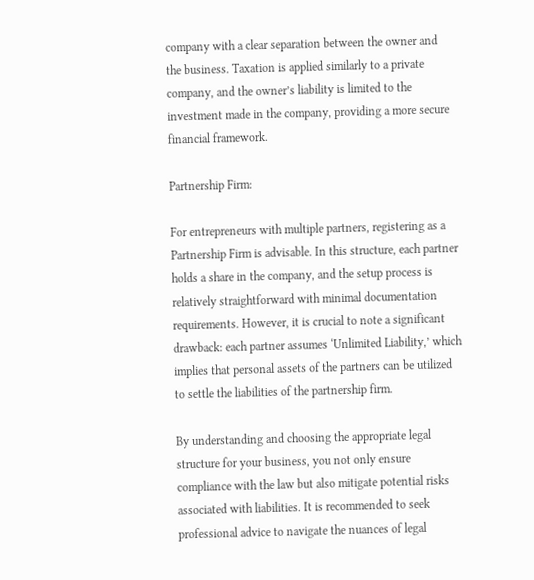company with a clear separation between the owner and the business. Taxation is applied similarly to a private company, and the owner’s liability is limited to the investment made in the company, providing a more secure financial framework.

Partnership Firm:

For entrepreneurs with multiple partners, registering as a Partnership Firm is advisable. In this structure, each partner holds a share in the company, and the setup process is relatively straightforward with minimal documentation requirements. However, it is crucial to note a significant drawback: each partner assumes ‘Unlimited Liability,’ which implies that personal assets of the partners can be utilized to settle the liabilities of the partnership firm.

By understanding and choosing the appropriate legal structure for your business, you not only ensure compliance with the law but also mitigate potential risks associated with liabilities. It is recommended to seek professional advice to navigate the nuances of legal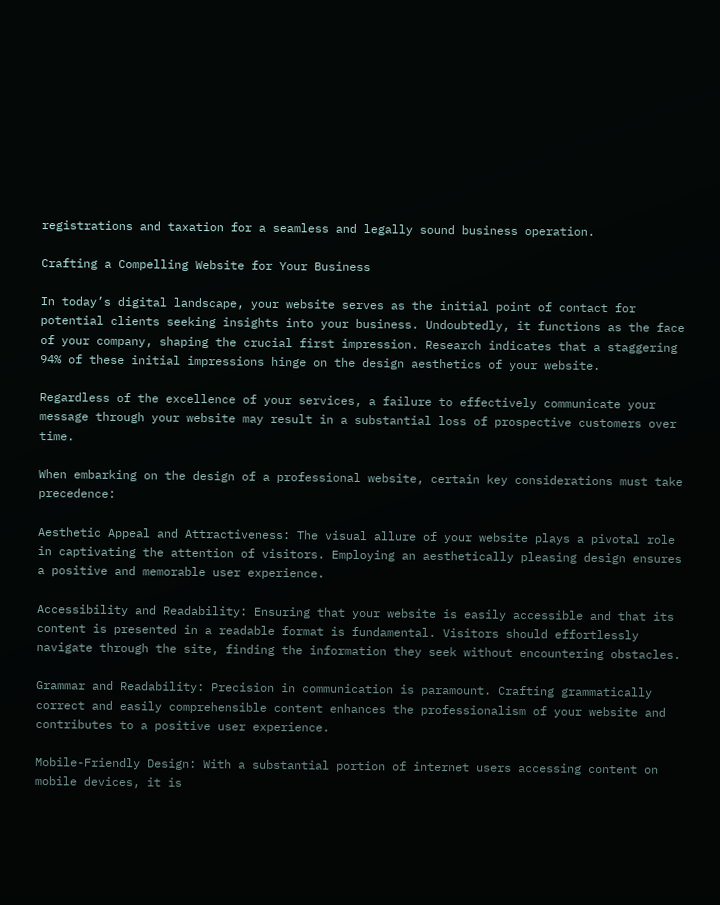registrations and taxation for a seamless and legally sound business operation.

Crafting a Compelling Website for Your Business

In today’s digital landscape, your website serves as the initial point of contact for potential clients seeking insights into your business. Undoubtedly, it functions as the face of your company, shaping the crucial first impression. Research indicates that a staggering 94% of these initial impressions hinge on the design aesthetics of your website.

Regardless of the excellence of your services, a failure to effectively communicate your message through your website may result in a substantial loss of prospective customers over time.

When embarking on the design of a professional website, certain key considerations must take precedence:

Aesthetic Appeal and Attractiveness: The visual allure of your website plays a pivotal role in captivating the attention of visitors. Employing an aesthetically pleasing design ensures a positive and memorable user experience.

Accessibility and Readability: Ensuring that your website is easily accessible and that its content is presented in a readable format is fundamental. Visitors should effortlessly navigate through the site, finding the information they seek without encountering obstacles.

Grammar and Readability: Precision in communication is paramount. Crafting grammatically correct and easily comprehensible content enhances the professionalism of your website and contributes to a positive user experience.

Mobile-Friendly Design: With a substantial portion of internet users accessing content on mobile devices, it is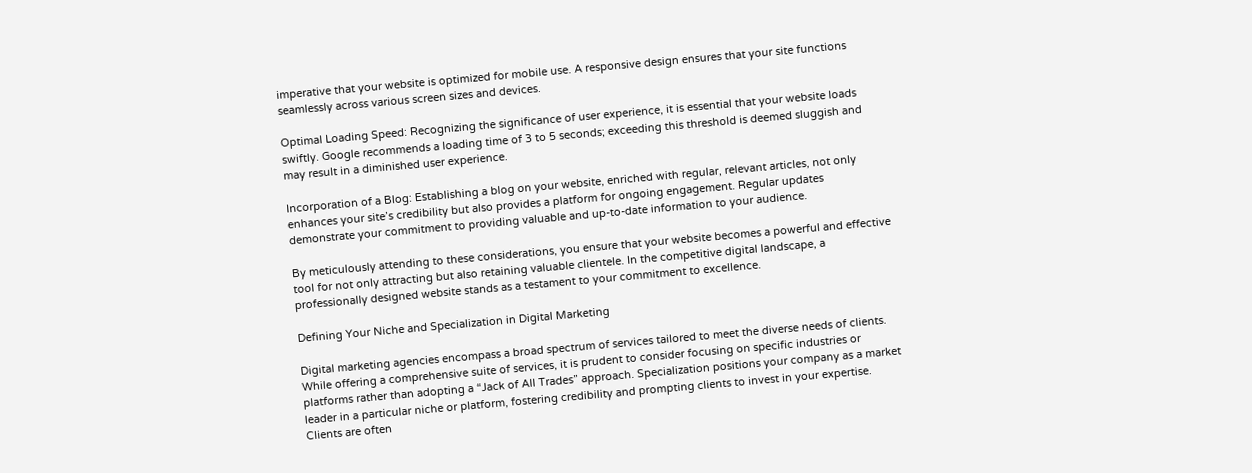imperative that your website is optimized for mobile use. A responsive design ensures that your site functions seamlessly across various screen sizes and devices.

Optimal Loading Speed: Recognizing the significance of user experience, it is essential that your website loads swiftly. Google recommends a loading time of 3 to 5 seconds; exceeding this threshold is deemed sluggish and may result in a diminished user experience.

Incorporation of a Blog: Establishing a blog on your website, enriched with regular, relevant articles, not only enhances your site’s credibility but also provides a platform for ongoing engagement. Regular updates demonstrate your commitment to providing valuable and up-to-date information to your audience.

By meticulously attending to these considerations, you ensure that your website becomes a powerful and effective tool for not only attracting but also retaining valuable clientele. In the competitive digital landscape, a professionally designed website stands as a testament to your commitment to excellence.

Defining Your Niche and Specialization in Digital Marketing

Digital marketing agencies encompass a broad spectrum of services tailored to meet the diverse needs of clients. While offering a comprehensive suite of services, it is prudent to consider focusing on specific industries or platforms rather than adopting a “Jack of All Trades” approach. Specialization positions your company as a market leader in a particular niche or platform, fostering credibility and prompting clients to invest in your expertise. Clients are often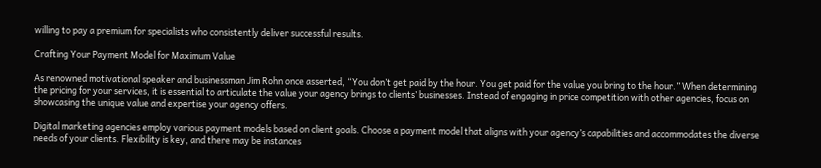willing to pay a premium for specialists who consistently deliver successful results.

Crafting Your Payment Model for Maximum Value

As renowned motivational speaker and businessman Jim Rohn once asserted, “You don’t get paid by the hour. You get paid for the value you bring to the hour.” When determining the pricing for your services, it is essential to articulate the value your agency brings to clients’ businesses. Instead of engaging in price competition with other agencies, focus on showcasing the unique value and expertise your agency offers.

Digital marketing agencies employ various payment models based on client goals. Choose a payment model that aligns with your agency’s capabilities and accommodates the diverse needs of your clients. Flexibility is key, and there may be instances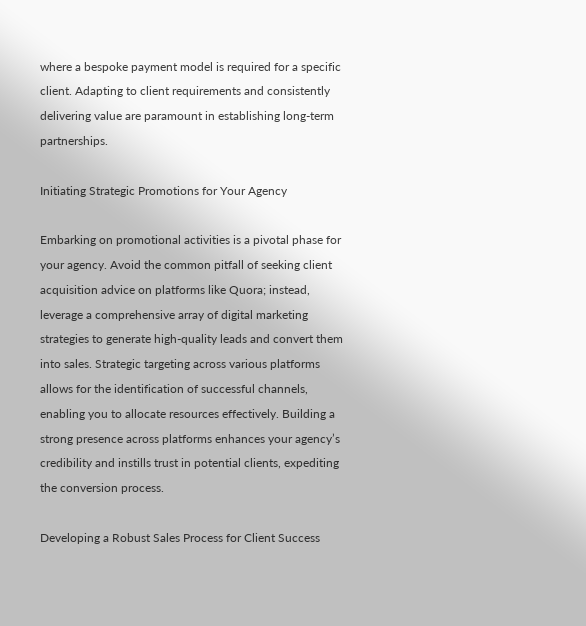where a bespoke payment model is required for a specific client. Adapting to client requirements and consistently delivering value are paramount in establishing long-term partnerships.

Initiating Strategic Promotions for Your Agency

Embarking on promotional activities is a pivotal phase for your agency. Avoid the common pitfall of seeking client acquisition advice on platforms like Quora; instead, leverage a comprehensive array of digital marketing strategies to generate high-quality leads and convert them into sales. Strategic targeting across various platforms allows for the identification of successful channels, enabling you to allocate resources effectively. Building a strong presence across platforms enhances your agency’s credibility and instills trust in potential clients, expediting the conversion process.

Developing a Robust Sales Process for Client Success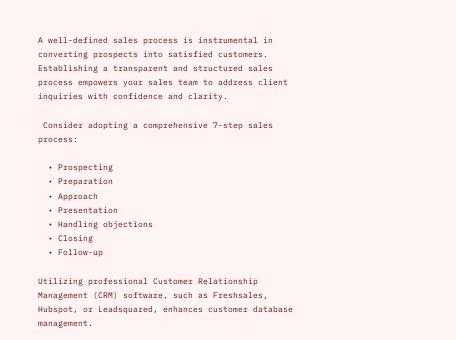A well-defined sales process is instrumental in converting prospects into satisfied customers. Establishing a transparent and structured sales process empowers your sales team to address client inquiries with confidence and clarity.

 Consider adopting a comprehensive 7-step sales process:

  • Prospecting
  • Preparation
  • Approach
  • Presentation
  • Handling objections
  • Closing
  • Follow-up

Utilizing professional Customer Relationship Management (CRM) software, such as Freshsales, Hubspot, or Leadsquared, enhances customer database management.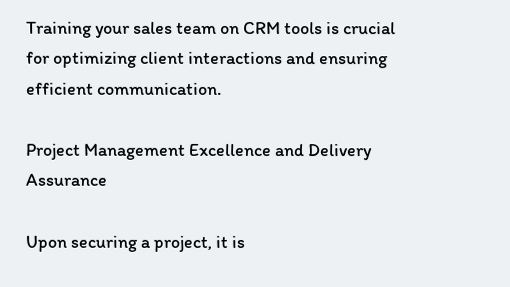Training your sales team on CRM tools is crucial for optimizing client interactions and ensuring efficient communication.

Project Management Excellence and Delivery Assurance

Upon securing a project, it is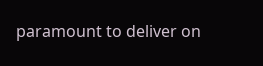paramount to deliver on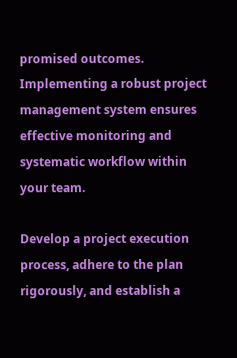promised outcomes. Implementing a robust project management system ensures effective monitoring and systematic workflow within your team.

Develop a project execution process, adhere to the plan rigorously, and establish a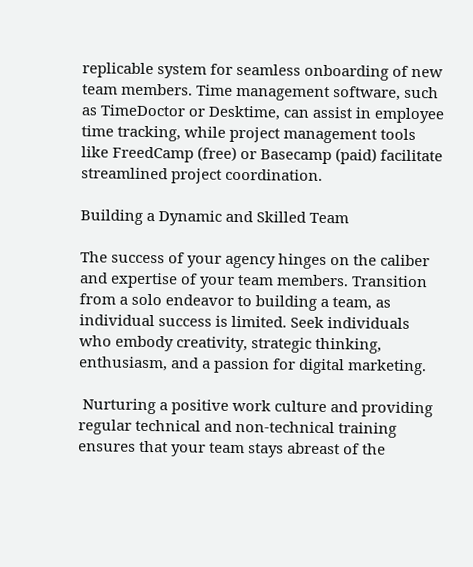replicable system for seamless onboarding of new team members. Time management software, such as TimeDoctor or Desktime, can assist in employee time tracking, while project management tools like FreedCamp (free) or Basecamp (paid) facilitate streamlined project coordination.

Building a Dynamic and Skilled Team

The success of your agency hinges on the caliber and expertise of your team members. Transition from a solo endeavor to building a team, as individual success is limited. Seek individuals who embody creativity, strategic thinking, enthusiasm, and a passion for digital marketing.

 Nurturing a positive work culture and providing regular technical and non-technical training ensures that your team stays abreast of the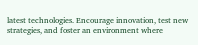latest technologies. Encourage innovation, test new strategies, and foster an environment where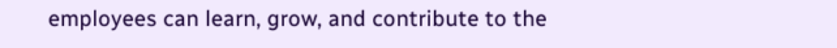employees can learn, grow, and contribute to the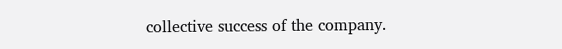collective success of the company.